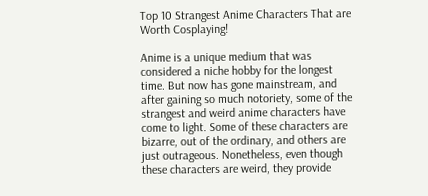Top 10 Strangest Anime Characters That are Worth Cosplaying!

Anime is a unique medium that was considered a niche hobby for the longest time. But now has gone mainstream, and after gaining so much notoriety, some of the strangest and weird anime characters have come to light. Some of these characters are bizarre, out of the ordinary, and others are just outrageous. Nonetheless, even though these characters are weird, they provide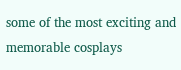some of the most exciting and memorable cosplays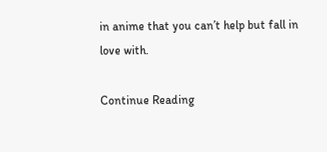in anime that you can’t help but fall in love with.

Continue Reading